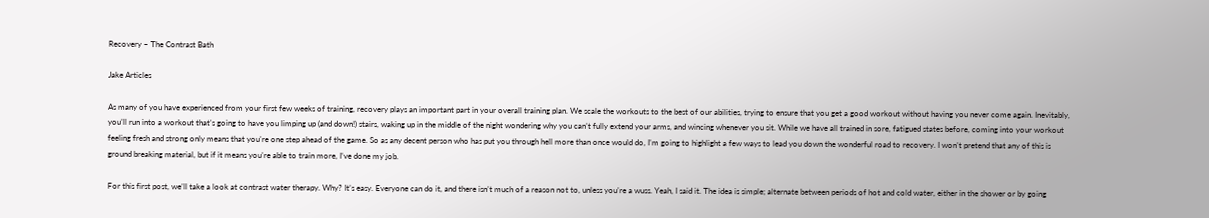Recovery – The Contrast Bath

Jake Articles

As many of you have experienced from your first few weeks of training, recovery plays an important part in your overall training plan. We scale the workouts to the best of our abilities, trying to ensure that you get a good workout without having you never come again. Inevitably, you’ll run into a workout that’s going to have you limping up (and down!) stairs, waking up in the middle of the night wondering why you can’t fully extend your arms, and wincing whenever you sit. While we have all trained in sore, fatigued states before, coming into your workout feeling fresh and strong only means that you’re one step ahead of the game. So as any decent person who has put you through hell more than once would do, I’m going to highlight a few ways to lead you down the wonderful road to recovery. I won’t pretend that any of this is ground breaking material, but if it means you’re able to train more, I’ve done my job.

For this first post, we’ll take a look at contrast water therapy. Why? It’s easy. Everyone can do it, and there isn’t much of a reason not to, unless you’re a wuss. Yeah, I said it. The idea is simple; alternate between periods of hot and cold water, either in the shower or by going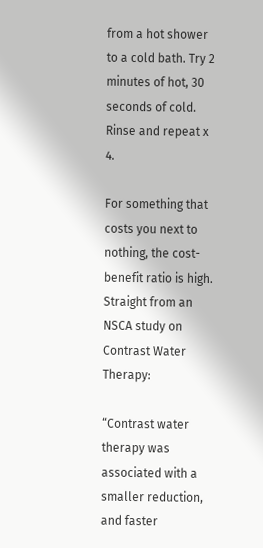from a hot shower to a cold bath. Try 2 minutes of hot, 30 seconds of cold. Rinse and repeat x 4.

For something that costs you next to nothing, the cost-benefit ratio is high. Straight from an NSCA study on Contrast Water Therapy:

“Contrast water therapy was associated with a smaller reduction, and faster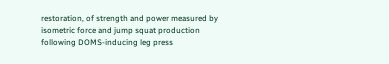restoration, of strength and power measured by isometric force and jump squat production following DOMS-inducing leg press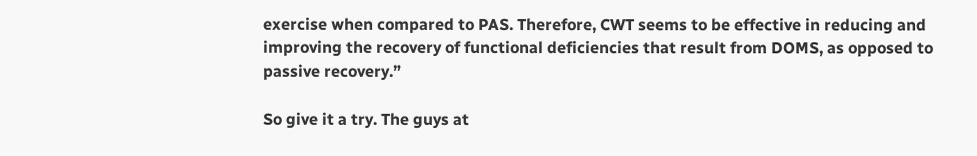exercise when compared to PAS. Therefore, CWT seems to be effective in reducing and improving the recovery of functional deficiencies that result from DOMS, as opposed to passive recovery.”

So give it a try. The guys at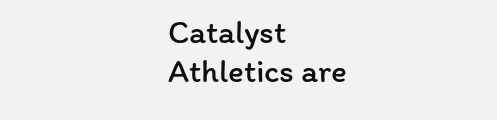Catalyst Athletics are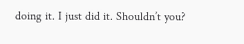doing it. I just did it. Shouldn’t you?